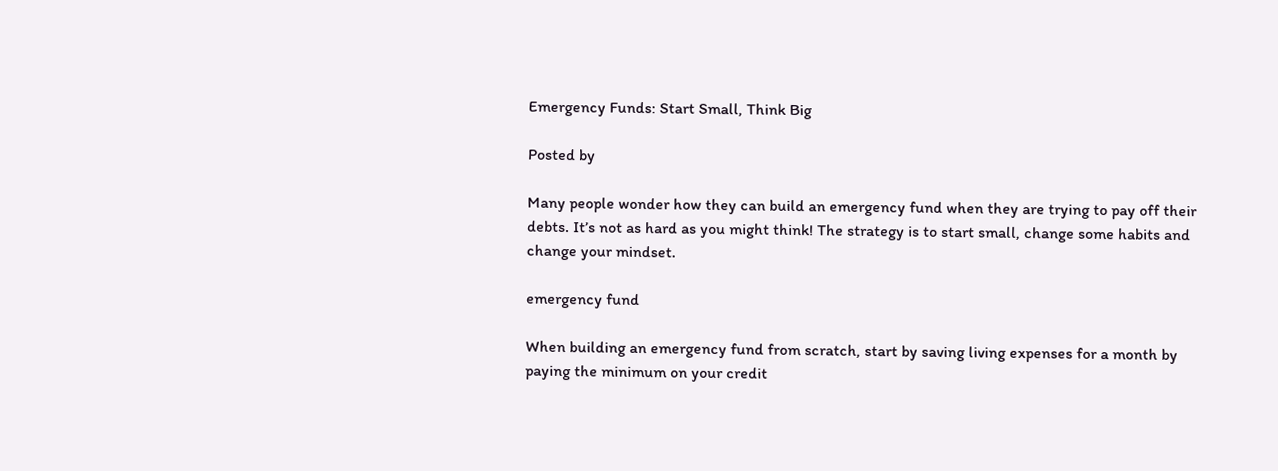Emergency Funds: Start Small, Think Big

Posted by

Many people wonder how they can build an emergency fund when they are trying to pay off their debts. It’s not as hard as you might think! The strategy is to start small, change some habits and change your mindset.

emergency fund

When building an emergency fund from scratch, start by saving living expenses for a month by paying the minimum on your credit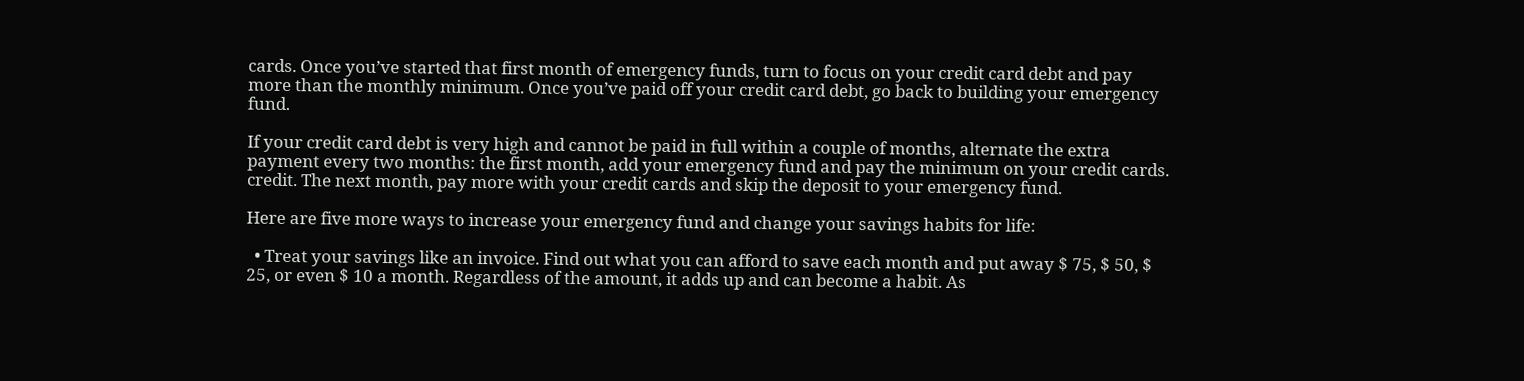cards. Once you’ve started that first month of emergency funds, turn to focus on your credit card debt and pay more than the monthly minimum. Once you’ve paid off your credit card debt, go back to building your emergency fund.

If your credit card debt is very high and cannot be paid in full within a couple of months, alternate the extra payment every two months: the first month, add your emergency fund and pay the minimum on your credit cards. credit. The next month, pay more with your credit cards and skip the deposit to your emergency fund.

Here are five more ways to increase your emergency fund and change your savings habits for life:

  • Treat your savings like an invoice. Find out what you can afford to save each month and put away $ 75, $ 50, $ 25, or even $ 10 a month. Regardless of the amount, it adds up and can become a habit. As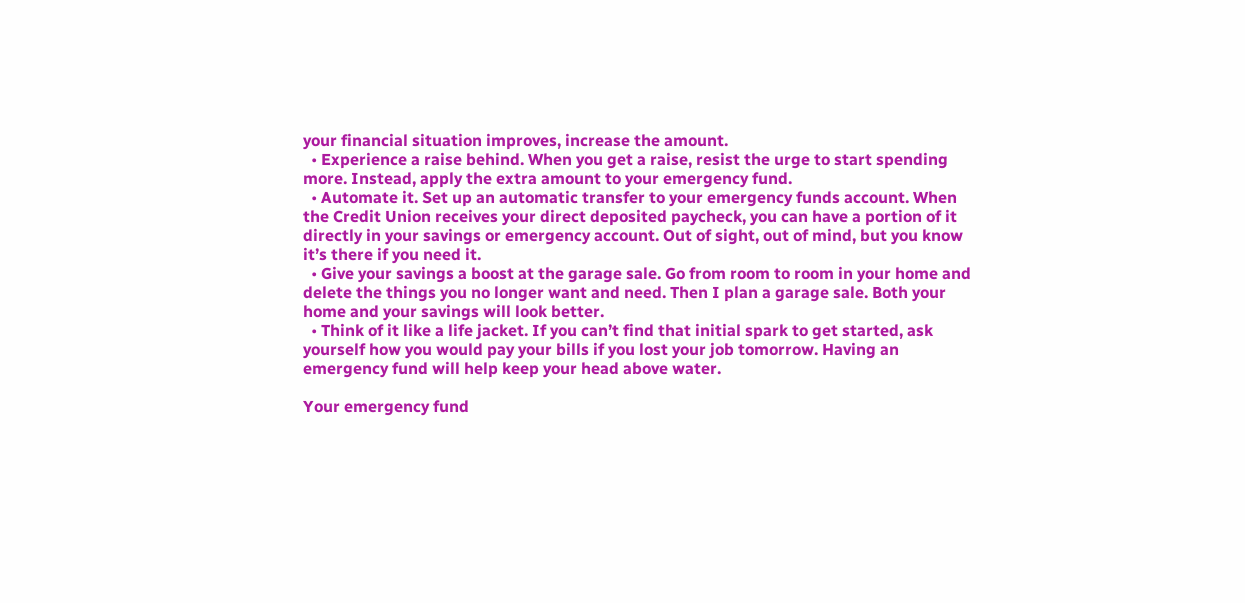your financial situation improves, increase the amount.
  • Experience a raise behind. When you get a raise, resist the urge to start spending more. Instead, apply the extra amount to your emergency fund.
  • Automate it. Set up an automatic transfer to your emergency funds account. When the Credit Union receives your direct deposited paycheck, you can have a portion of it directly in your savings or emergency account. Out of sight, out of mind, but you know it’s there if you need it.
  • Give your savings a boost at the garage sale. Go from room to room in your home and delete the things you no longer want and need. Then I plan a garage sale. Both your home and your savings will look better.
  • Think of it like a life jacket. If you can’t find that initial spark to get started, ask yourself how you would pay your bills if you lost your job tomorrow. Having an emergency fund will help keep your head above water.

Your emergency fund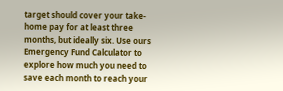target should cover your take-home pay for at least three months, but ideally six. Use ours Emergency Fund Calculator to explore how much you need to save each month to reach your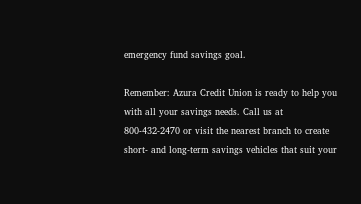emergency fund savings goal.

Remember: Azura Credit Union is ready to help you with all your savings needs. Call us at 800-432-2470 or visit the nearest branch to create short- and long-term savings vehicles that suit your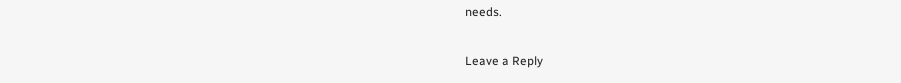needs.

Leave a Reply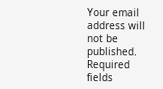Your email address will not be published. Required fields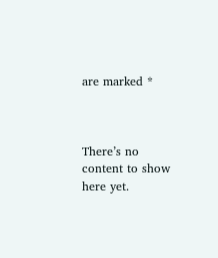are marked *



There’s no content to show here yet.